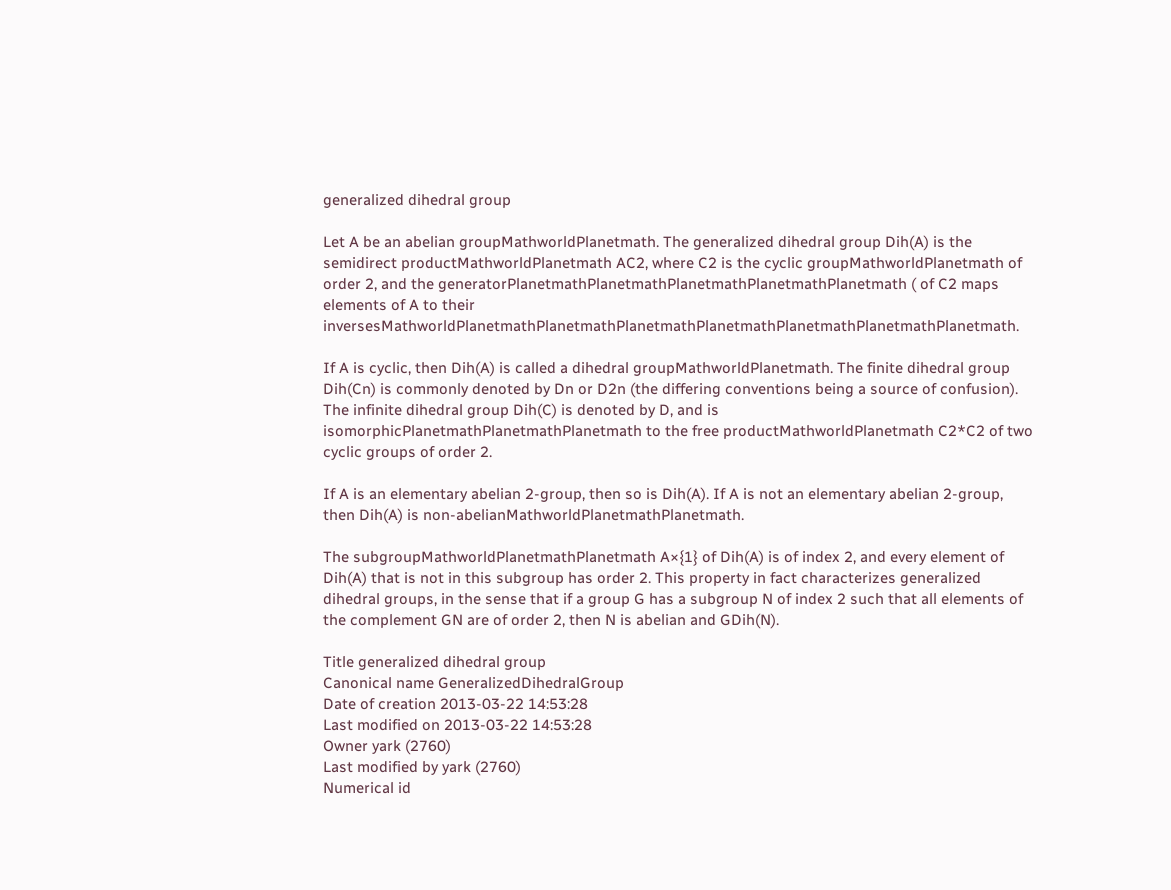generalized dihedral group

Let A be an abelian groupMathworldPlanetmath. The generalized dihedral group Dih(A) is the semidirect productMathworldPlanetmath AC2, where C2 is the cyclic groupMathworldPlanetmath of order 2, and the generatorPlanetmathPlanetmathPlanetmathPlanetmathPlanetmath ( of C2 maps elements of A to their inversesMathworldPlanetmathPlanetmathPlanetmathPlanetmathPlanetmathPlanetmathPlanetmath.

If A is cyclic, then Dih(A) is called a dihedral groupMathworldPlanetmath. The finite dihedral group Dih(Cn) is commonly denoted by Dn or D2n (the differing conventions being a source of confusion). The infinite dihedral group Dih(C) is denoted by D, and is isomorphicPlanetmathPlanetmathPlanetmath to the free productMathworldPlanetmath C2*C2 of two cyclic groups of order 2.

If A is an elementary abelian 2-group, then so is Dih(A). If A is not an elementary abelian 2-group, then Dih(A) is non-abelianMathworldPlanetmathPlanetmath.

The subgroupMathworldPlanetmathPlanetmath A×{1} of Dih(A) is of index 2, and every element of Dih(A) that is not in this subgroup has order 2. This property in fact characterizes generalized dihedral groups, in the sense that if a group G has a subgroup N of index 2 such that all elements of the complement GN are of order 2, then N is abelian and GDih(N).

Title generalized dihedral group
Canonical name GeneralizedDihedralGroup
Date of creation 2013-03-22 14:53:28
Last modified on 2013-03-22 14:53:28
Owner yark (2760)
Last modified by yark (2760)
Numerical id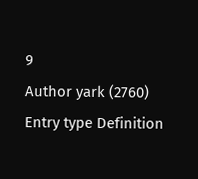9
Author yark (2760)
Entry type Definition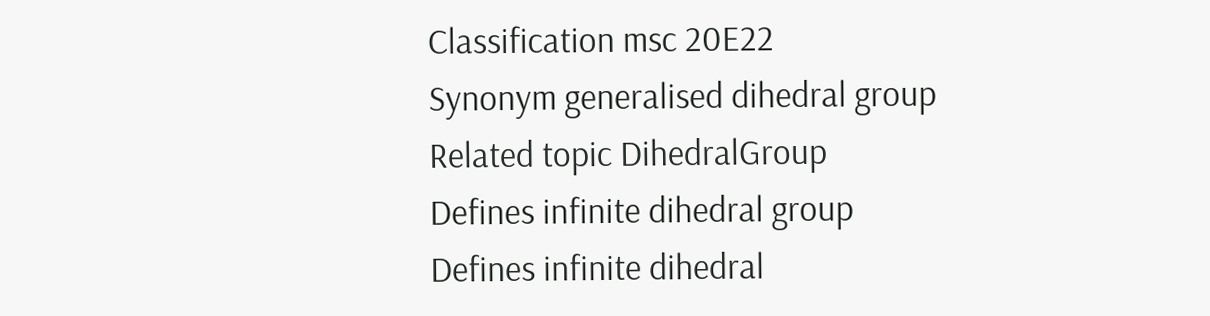Classification msc 20E22
Synonym generalised dihedral group
Related topic DihedralGroup
Defines infinite dihedral group
Defines infinite dihedral